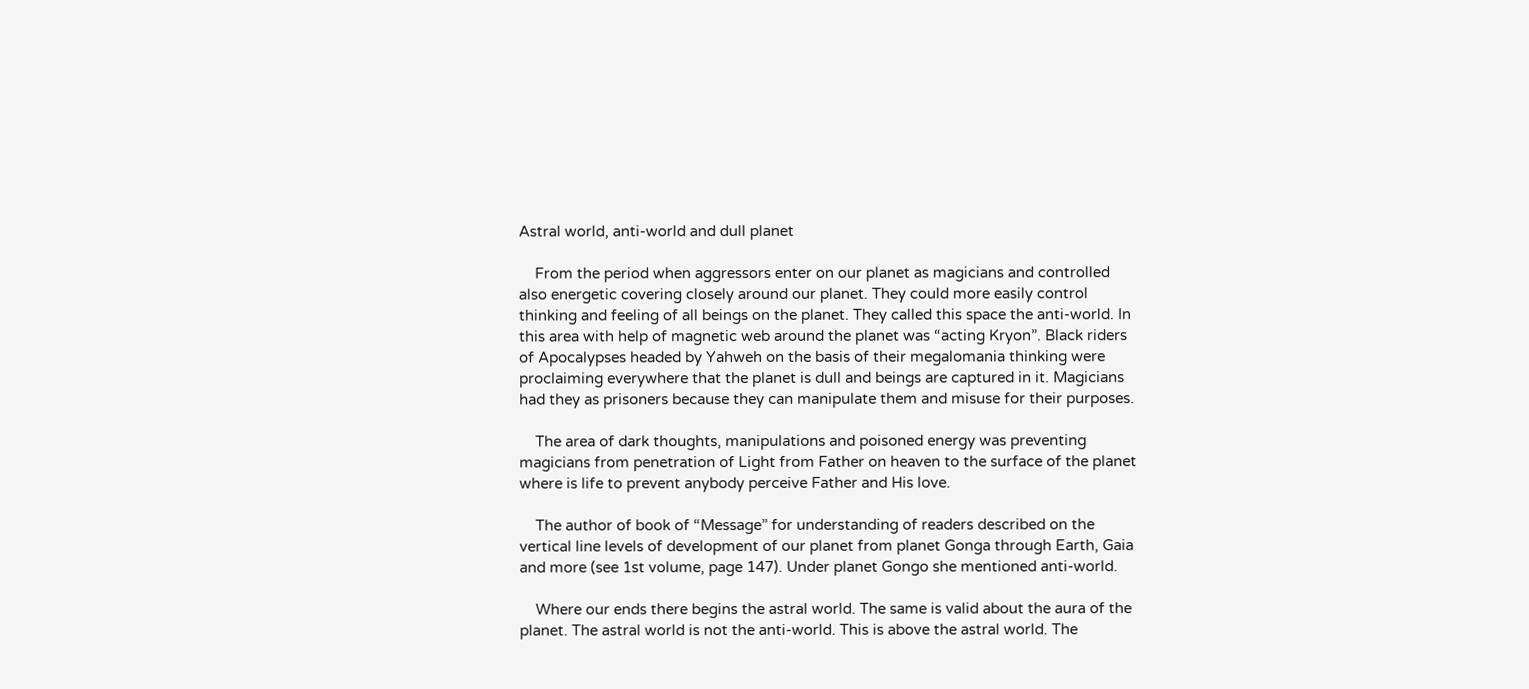Astral world, anti-world and dull planet

    From the period when aggressors enter on our planet as magicians and controlled also energetic covering closely around our planet. They could more easily control thinking and feeling of all beings on the planet. They called this space the anti-world. In this area with help of magnetic web around the planet was “acting Kryon”. Black riders of Apocalypses headed by Yahweh on the basis of their megalomania thinking were proclaiming everywhere that the planet is dull and beings are captured in it. Magicians had they as prisoners because they can manipulate them and misuse for their purposes.

    The area of dark thoughts, manipulations and poisoned energy was preventing magicians from penetration of Light from Father on heaven to the surface of the planet where is life to prevent anybody perceive Father and His love.

    The author of book of “Message” for understanding of readers described on the vertical line levels of development of our planet from planet Gonga through Earth, Gaia and more (see 1st volume, page 147). Under planet Gongo she mentioned anti-world.

    Where our ends there begins the astral world. The same is valid about the aura of the planet. The astral world is not the anti-world. This is above the astral world. The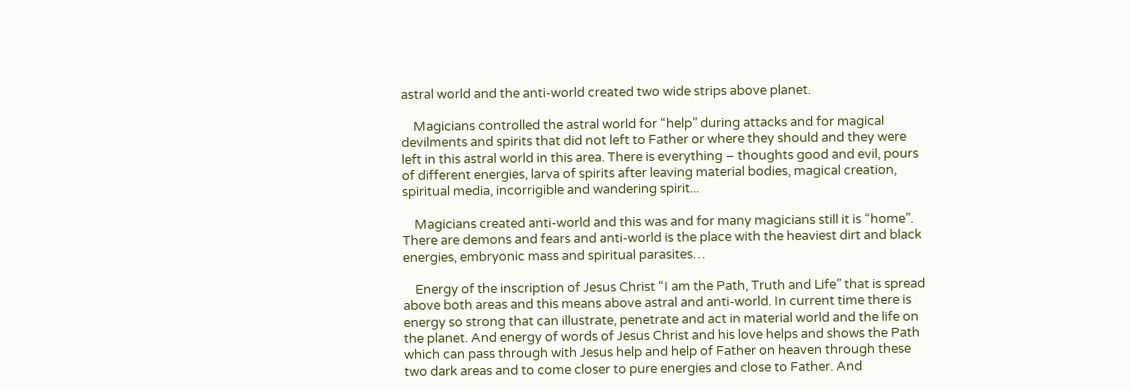astral world and the anti-world created two wide strips above planet.

    Magicians controlled the astral world for “help” during attacks and for magical devilments and spirits that did not left to Father or where they should and they were left in this astral world in this area. There is everything – thoughts good and evil, pours of different energies, larva of spirits after leaving material bodies, magical creation, spiritual media, incorrigible and wandering spirit...

    Magicians created anti-world and this was and for many magicians still it is “home”. There are demons and fears and anti-world is the place with the heaviest dirt and black energies, embryonic mass and spiritual parasites…

    Energy of the inscription of Jesus Christ “I am the Path, Truth and Life” that is spread above both areas and this means above astral and anti-world. In current time there is energy so strong that can illustrate, penetrate and act in material world and the life on the planet. And energy of words of Jesus Christ and his love helps and shows the Path which can pass through with Jesus help and help of Father on heaven through these two dark areas and to come closer to pure energies and close to Father. And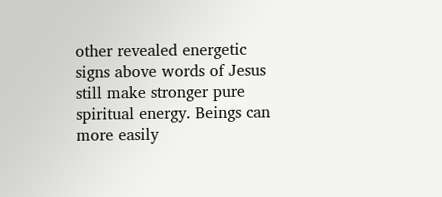other revealed energetic signs above words of Jesus still make stronger pure spiritual energy. Beings can more easily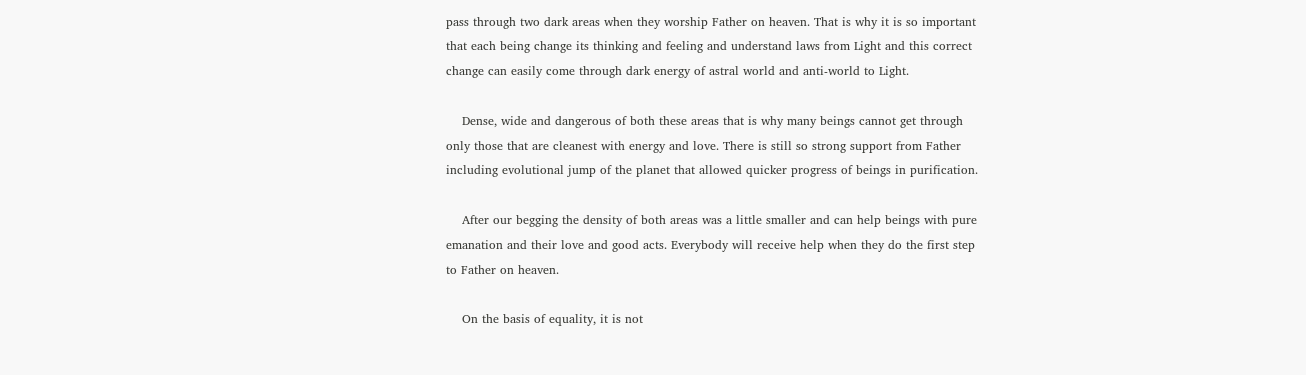pass through two dark areas when they worship Father on heaven. That is why it is so important that each being change its thinking and feeling and understand laws from Light and this correct change can easily come through dark energy of astral world and anti-world to Light.

    Dense, wide and dangerous of both these areas that is why many beings cannot get through only those that are cleanest with energy and love. There is still so strong support from Father including evolutional jump of the planet that allowed quicker progress of beings in purification.

    After our begging the density of both areas was a little smaller and can help beings with pure emanation and their love and good acts. Everybody will receive help when they do the first step to Father on heaven.

    On the basis of equality, it is not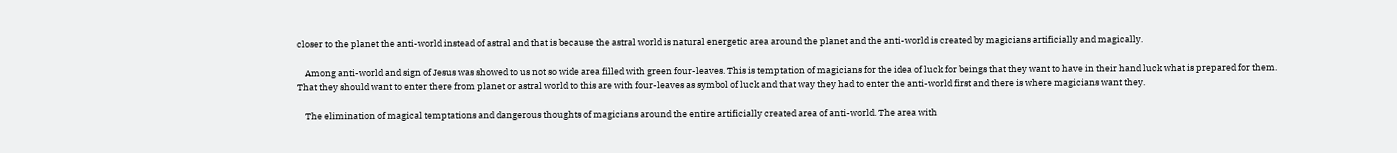closer to the planet the anti-world instead of astral and that is because the astral world is natural energetic area around the planet and the anti-world is created by magicians artificially and magically.

    Among anti-world and sign of Jesus was showed to us not so wide area filled with green four-leaves. This is temptation of magicians for the idea of luck for beings that they want to have in their hand luck what is prepared for them. That they should want to enter there from planet or astral world to this are with four-leaves as symbol of luck and that way they had to enter the anti-world first and there is where magicians want they.

    The elimination of magical temptations and dangerous thoughts of magicians around the entire artificially created area of anti-world. The area with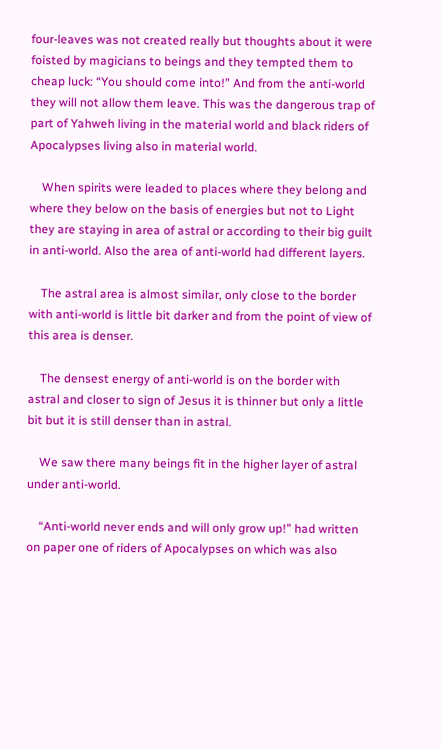four-leaves was not created really but thoughts about it were foisted by magicians to beings and they tempted them to cheap luck: “You should come into!” And from the anti-world they will not allow them leave. This was the dangerous trap of part of Yahweh living in the material world and black riders of Apocalypses living also in material world.

    When spirits were leaded to places where they belong and where they below on the basis of energies but not to Light they are staying in area of astral or according to their big guilt in anti-world. Also the area of anti-world had different layers.

    The astral area is almost similar, only close to the border with anti-world is little bit darker and from the point of view of this area is denser.

    The densest energy of anti-world is on the border with astral and closer to sign of Jesus it is thinner but only a little bit but it is still denser than in astral.

    We saw there many beings fit in the higher layer of astral under anti-world.

    “Anti-world never ends and will only grow up!” had written on paper one of riders of Apocalypses on which was also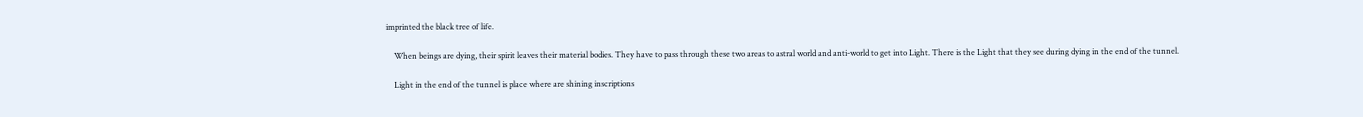imprinted the black tree of life.

    When beings are dying, their spirit leaves their material bodies. They have to pass through these two areas to astral world and anti-world to get into Light. There is the Light that they see during dying in the end of the tunnel.

    Light in the end of the tunnel is place where are shining inscriptions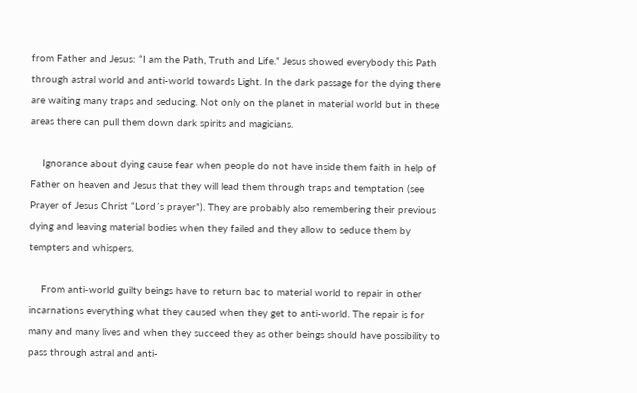from Father and Jesus: “I am the Path, Truth and Life.” Jesus showed everybody this Path through astral world and anti-world towards Light. In the dark passage for the dying there are waiting many traps and seducing. Not only on the planet in material world but in these areas there can pull them down dark spirits and magicians.

    Ignorance about dying cause fear when people do not have inside them faith in help of Father on heaven and Jesus that they will lead them through traps and temptation (see Prayer of Jesus Christ “Lord´s prayer”). They are probably also remembering their previous dying and leaving material bodies when they failed and they allow to seduce them by tempters and whispers.

    From anti-world guilty beings have to return bac to material world to repair in other incarnations everything what they caused when they get to anti-world. The repair is for many and many lives and when they succeed they as other beings should have possibility to pass through astral and anti-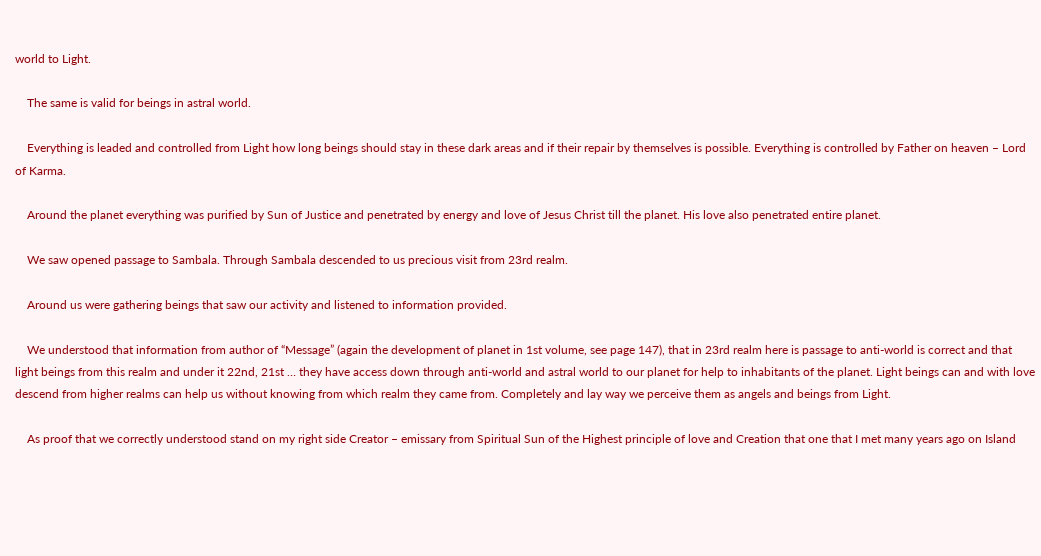world to Light.

    The same is valid for beings in astral world.

    Everything is leaded and controlled from Light how long beings should stay in these dark areas and if their repair by themselves is possible. Everything is controlled by Father on heaven – Lord of Karma.

    Around the planet everything was purified by Sun of Justice and penetrated by energy and love of Jesus Christ till the planet. His love also penetrated entire planet.

    We saw opened passage to Sambala. Through Sambala descended to us precious visit from 23rd realm.

    Around us were gathering beings that saw our activity and listened to information provided.

    We understood that information from author of “Message” (again the development of planet in 1st volume, see page 147), that in 23rd realm here is passage to anti-world is correct and that light beings from this realm and under it 22nd, 21st … they have access down through anti-world and astral world to our planet for help to inhabitants of the planet. Light beings can and with love descend from higher realms can help us without knowing from which realm they came from. Completely and lay way we perceive them as angels and beings from Light.

    As proof that we correctly understood stand on my right side Creator – emissary from Spiritual Sun of the Highest principle of love and Creation that one that I met many years ago on Island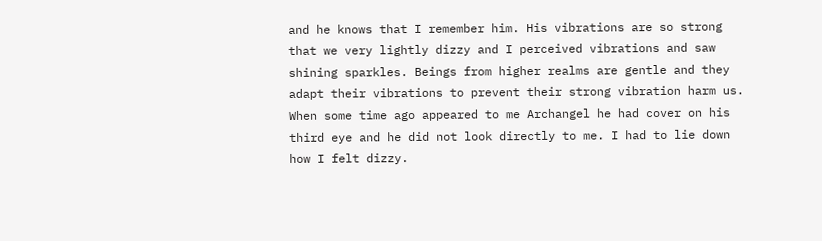and he knows that I remember him. His vibrations are so strong that we very lightly dizzy and I perceived vibrations and saw shining sparkles. Beings from higher realms are gentle and they adapt their vibrations to prevent their strong vibration harm us. When some time ago appeared to me Archangel he had cover on his third eye and he did not look directly to me. I had to lie down how I felt dizzy.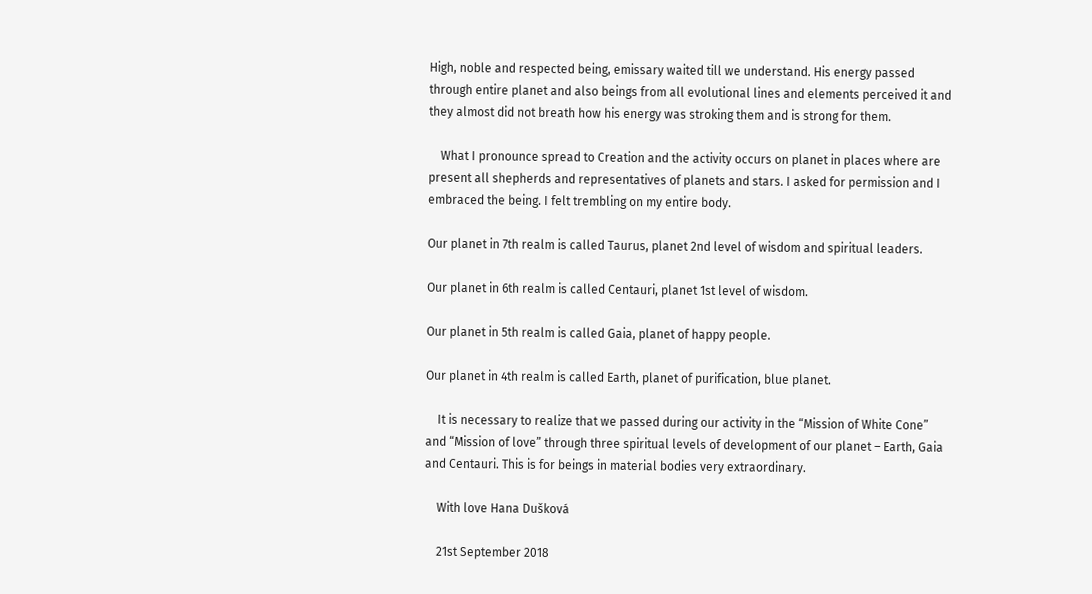High, noble and respected being, emissary waited till we understand. His energy passed through entire planet and also beings from all evolutional lines and elements perceived it and they almost did not breath how his energy was stroking them and is strong for them.

    What I pronounce spread to Creation and the activity occurs on planet in places where are present all shepherds and representatives of planets and stars. I asked for permission and I embraced the being. I felt trembling on my entire body.

Our planet in 7th realm is called Taurus, planet 2nd level of wisdom and spiritual leaders.

Our planet in 6th realm is called Centauri, planet 1st level of wisdom.

Our planet in 5th realm is called Gaia, planet of happy people.

Our planet in 4th realm is called Earth, planet of purification, blue planet.

    It is necessary to realize that we passed during our activity in the “Mission of White Cone” and “Mission of love” through three spiritual levels of development of our planet – Earth, Gaia and Centauri. This is for beings in material bodies very extraordinary.

    With love Hana Dušková

    21st September 2018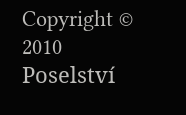Copyright © 2010 Poselství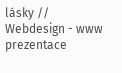lásky // Webdesign - www prezentace